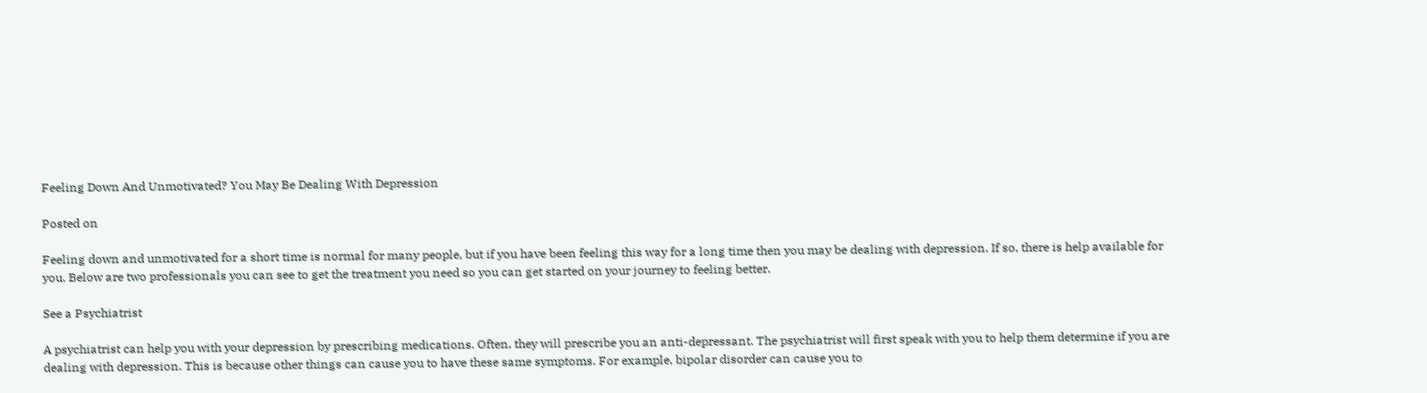Feeling Down And Unmotivated? You May Be Dealing With Depression

Posted on

Feeling down and unmotivated for a short time is normal for many people, but if you have been feeling this way for a long time then you may be dealing with depression. If so, there is help available for you. Below are two professionals you can see to get the treatment you need so you can get started on your journey to feeling better.

See a Psychiatrist

A psychiatrist can help you with your depression by prescribing medications. Often, they will prescribe you an anti-depressant. The psychiatrist will first speak with you to help them determine if you are dealing with depression. This is because other things can cause you to have these same symptoms. For example, bipolar disorder can cause you to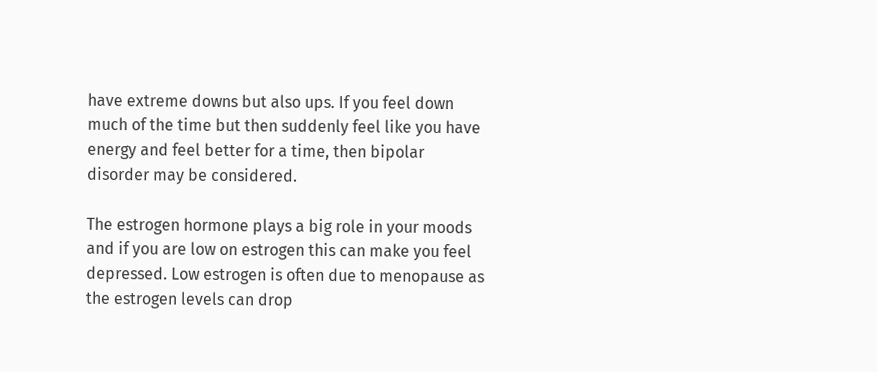have extreme downs but also ups. If you feel down much of the time but then suddenly feel like you have energy and feel better for a time, then bipolar disorder may be considered.

The estrogen hormone plays a big role in your moods and if you are low on estrogen this can make you feel depressed. Low estrogen is often due to menopause as the estrogen levels can drop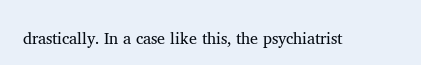drastically. In a case like this, the psychiatrist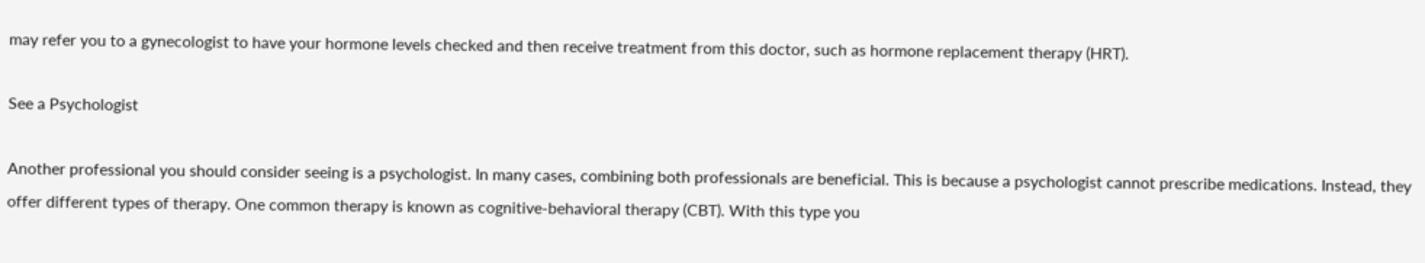may refer you to a gynecologist to have your hormone levels checked and then receive treatment from this doctor, such as hormone replacement therapy (HRT).

See a Psychologist

Another professional you should consider seeing is a psychologist. In many cases, combining both professionals are beneficial. This is because a psychologist cannot prescribe medications. Instead, they offer different types of therapy. One common therapy is known as cognitive-behavioral therapy (CBT). With this type you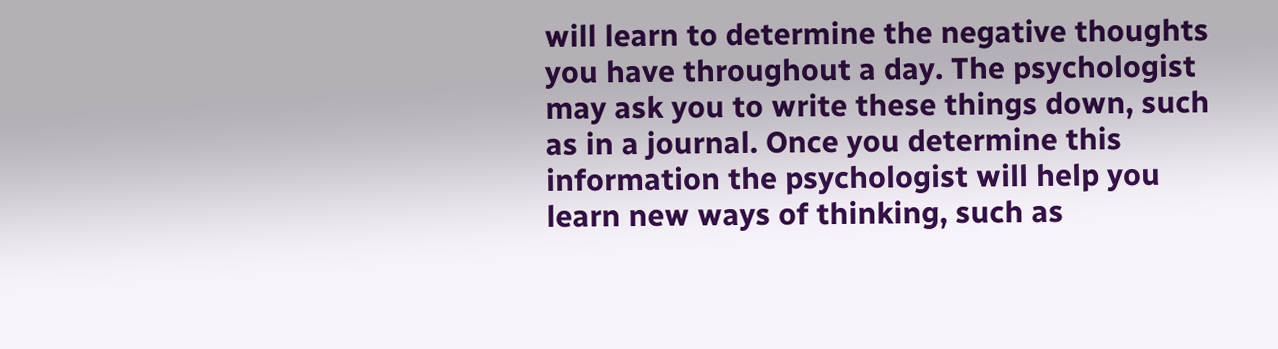will learn to determine the negative thoughts you have throughout a day. The psychologist may ask you to write these things down, such as in a journal. Once you determine this information the psychologist will help you learn new ways of thinking, such as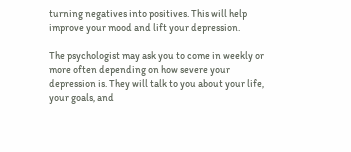turning negatives into positives. This will help improve your mood and lift your depression.

The psychologist may ask you to come in weekly or more often depending on how severe your depression is. They will talk to you about your life, your goals, and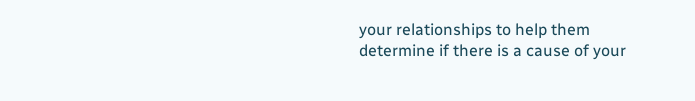your relationships to help them determine if there is a cause of your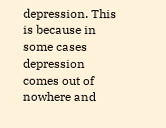depression. This is because in some cases depression comes out of nowhere and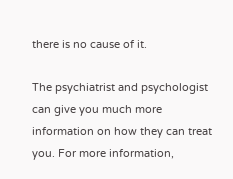there is no cause of it.

The psychiatrist and psychologist can give you much more information on how they can treat you. For more information,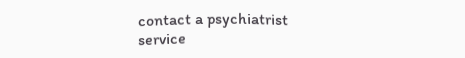contact a psychiatrist service